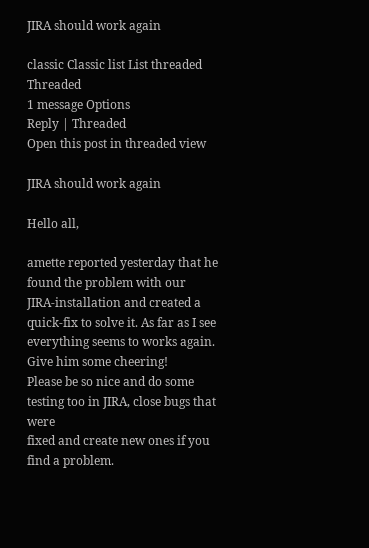JIRA should work again

classic Classic list List threaded Threaded
1 message Options
Reply | Threaded
Open this post in threaded view

JIRA should work again

Hello all,

amette reported yesterday that he found the problem with our
JIRA-installation and created a quick-fix to solve it. As far as I see
everything seems to works again. Give him some cheering!
Please be so nice and do some testing too in JIRA, close bugs that were
fixed and create new ones if you find a problem.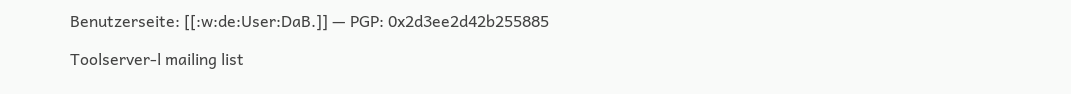Benutzerseite: [[:w:de:User:DaB.]] — PGP: 0x2d3ee2d42b255885

Toolserver-l mailing list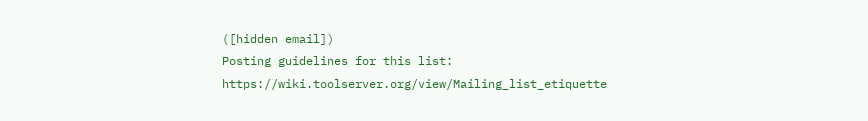([hidden email])
Posting guidelines for this list: https://wiki.toolserver.org/view/Mailing_list_etiquette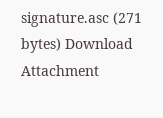signature.asc (271 bytes) Download Attachment